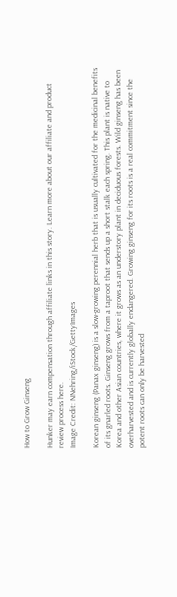How to Grow Ginseng

Hunker may earn compensation through affiliate links in this story. Learn more about our affiliate and product review process here.
Image Credit: NNehring/iStock/GettyImages

Korean ginseng (Panax ginseng) is a slow-growing perennial herb that is usually cultivated for the medicinal benefits of its gnarled roots. Ginseng grows from a taproot that sends up a short stalk each spring. This plant is native to Korea and other Asian countries, where it grows as an understory plant in deciduous forests. Wild ginseng has been overharvested and is currently globally endangered. Growing ginseng for its roots is a real commitment since the potent roots can only be harvested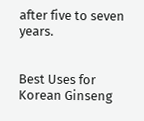after five to seven years.


Best Uses for Korean Ginseng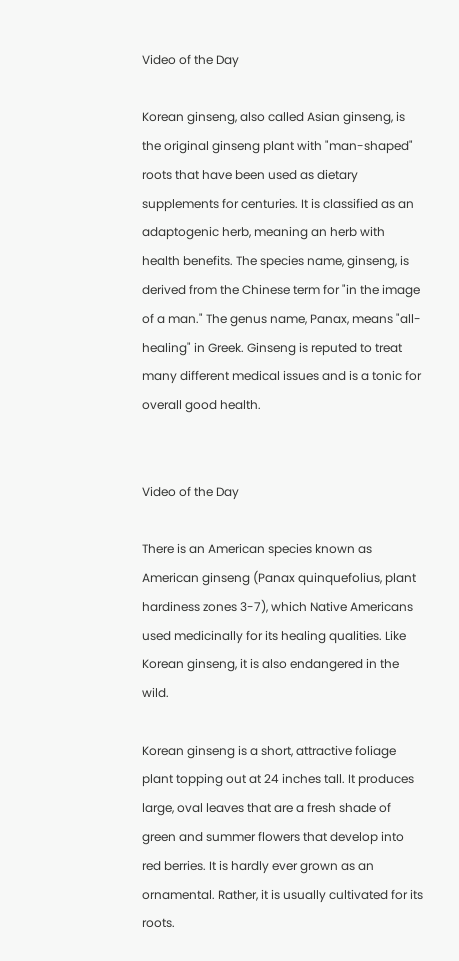Video of the Day

Korean ginseng, also called Asian ginseng, is the original ginseng plant with "man-shaped" roots that have been used as dietary supplements for centuries. It is classified as an adaptogenic herb, meaning an herb with health benefits. The species name, ginseng, is derived from the Chinese term for "in the image of a man." The genus name, Panax, means "all-healing" in Greek. Ginseng is reputed to treat many different medical issues and is a tonic for overall good health.


Video of the Day

There is an American species known as American ginseng (Panax quinquefolius, plant hardiness zones 3-7), which Native Americans used medicinally for its healing qualities. Like Korean ginseng, it is also endangered in the wild.

Korean ginseng is a short, attractive foliage plant topping out at 24 inches tall. It produces large, oval leaves that are a fresh shade of green and summer flowers that develop into red berries. It is hardly ever grown as an ornamental. Rather, it is usually cultivated for its roots.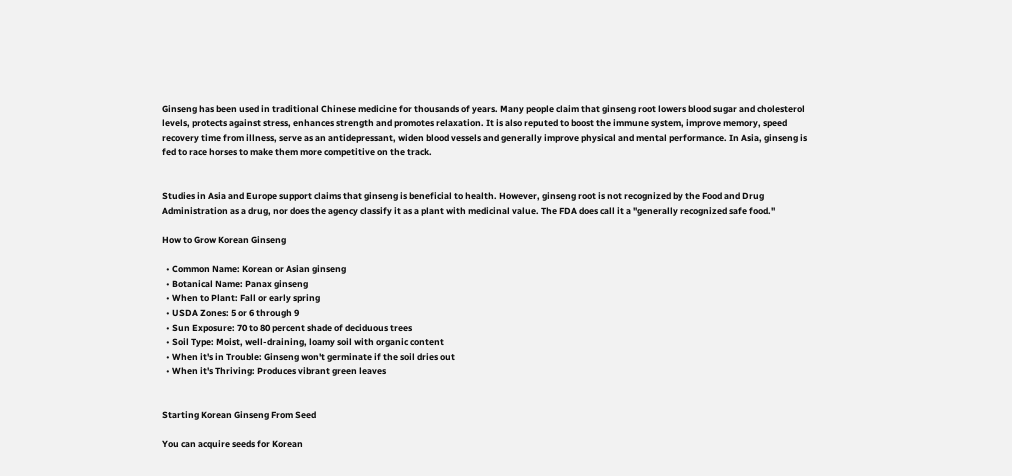Ginseng has been used in traditional Chinese medicine for thousands of years. Many people claim that ginseng root lowers blood sugar and cholesterol levels, protects against stress, enhances strength and promotes relaxation. It is also reputed to boost the immune system, improve memory, speed recovery time from illness, serve as an antidepressant, widen blood vessels and generally improve physical and mental performance. In Asia, ginseng is fed to race horses to make them more competitive on the track.


Studies in Asia and Europe support claims that ginseng is beneficial to health. However, ginseng root is not recognized by the Food and Drug Administration as a drug, nor does the agency classify it as a plant with medicinal value. The FDA does call it a "generally recognized safe food."

How to Grow Korean Ginseng

  • Common Name: Korean or Asian ginseng
  • Botanical Name: Panax ginseng
  • When to Plant: Fall or early spring
  • USDA Zones: 5 or 6 through 9
  • Sun Exposure: 70 to 80 percent shade of deciduous trees
  • Soil Type: Moist, well-draining, loamy soil with organic content
  • When it's in Trouble: Ginseng won't germinate if the soil dries out
  • When it's Thriving: Produces vibrant green leaves


Starting Korean Ginseng From Seed

You can acquire seeds for Korean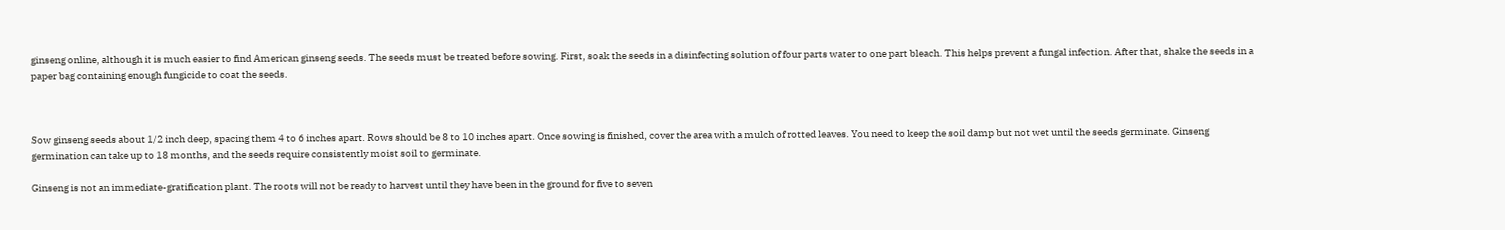ginseng online, although it is much easier to find American ginseng seeds. The seeds must be treated before sowing. First, soak the seeds in a disinfecting solution of four parts water to one part bleach. This helps prevent a fungal infection. After that, shake the seeds in a paper bag containing enough fungicide to coat the seeds.



Sow ginseng seeds about 1/2 inch deep, spacing them 4 to 6 inches apart. Rows should be 8 to 10 inches apart. Once sowing is finished, cover the area with a mulch of rotted leaves. You need to keep the soil damp but not wet until the seeds germinate. Ginseng germination can take up to 18 months, and the seeds require consistently moist soil to germinate.

Ginseng is not an immediate-gratification plant. The roots will not be ready to harvest until they have been in the ground for five to seven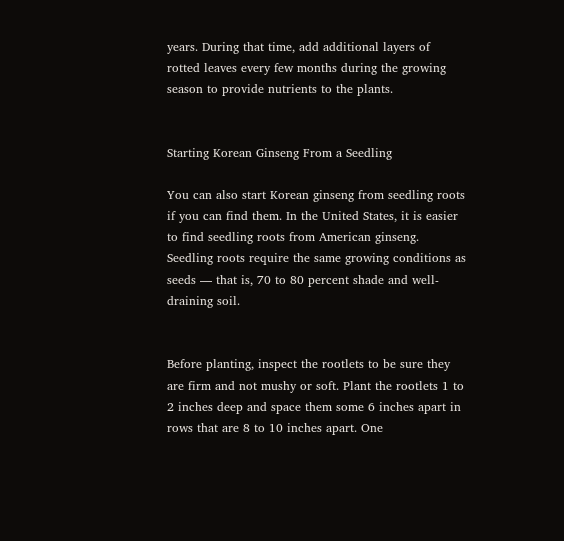years. During that time, add additional layers of rotted leaves every few months during the growing season to provide nutrients to the plants.


Starting Korean Ginseng From a Seedling

You can also start Korean ginseng from seedling roots if you can find them. In the United States, it is easier to find seedling roots from American ginseng. Seedling roots require the same growing conditions as seeds — that is, 70 to 80 percent shade and well-draining soil.


Before planting, inspect the rootlets to be sure they are firm and not mushy or soft. Plant the rootlets 1 to 2 inches deep and space them some 6 inches apart in rows that are 8 to 10 inches apart. One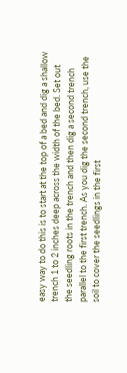easy way to do this is to start at the top of a bed and dig a shallow trench 1 to 2 inches deep across the width of the bed. Set out the seedling roots in the trench and then dig a second trench parallel to the first trench. As you dig the second trench, use the soil to cover the seedlings in the first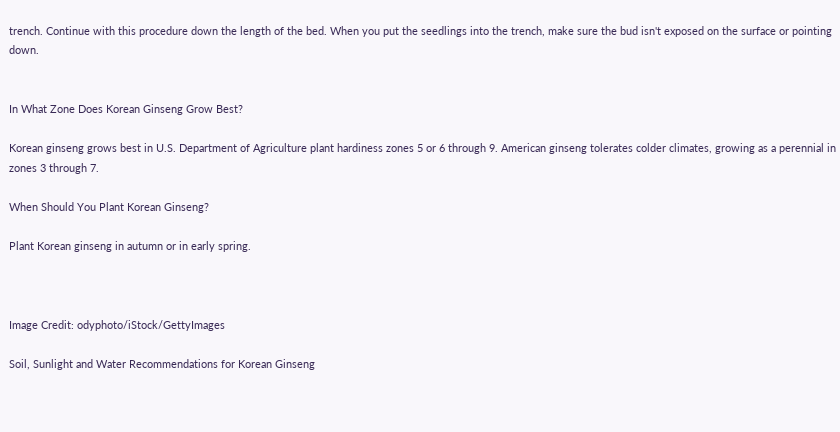trench. Continue with this procedure down the length of the bed. When you put the seedlings into the trench, make sure the bud isn't exposed on the surface or pointing down.


In What Zone Does Korean Ginseng Grow Best?

Korean ginseng grows best in U.S. Department of Agriculture plant hardiness zones 5 or 6 through 9. American ginseng tolerates colder climates, growing as a perennial in zones 3 through 7.

When Should You Plant Korean Ginseng?

Plant Korean ginseng in autumn or in early spring.



Image Credit: odyphoto/iStock/GettyImages

Soil, Sunlight and Water Recommendations for Korean Ginseng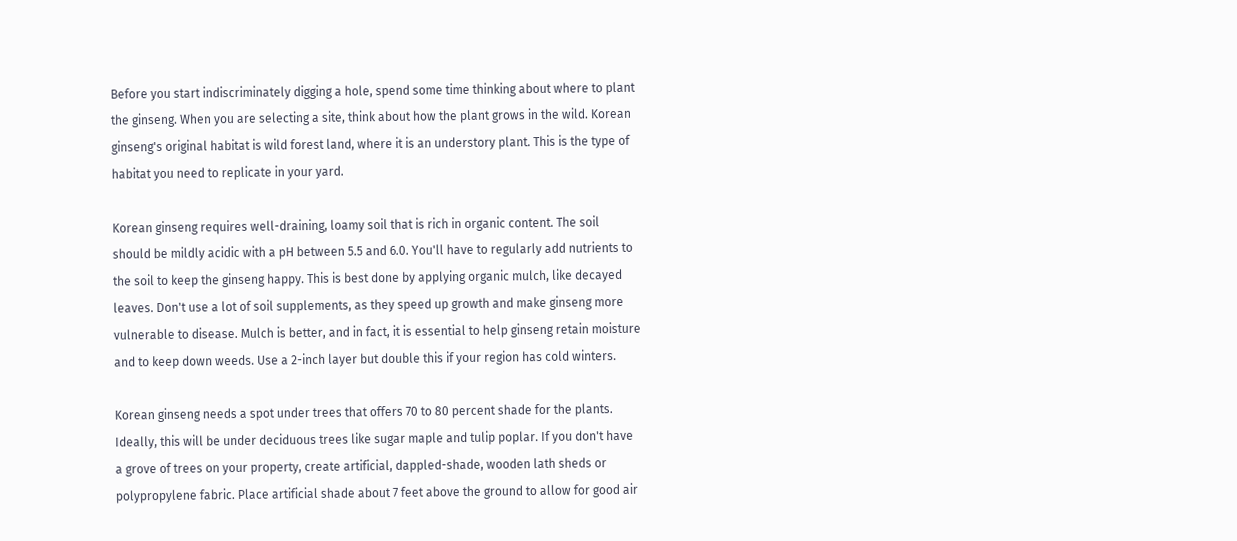Before you start indiscriminately digging a hole, spend some time thinking about where to plant the ginseng. When you are selecting a site, think about how the plant grows in the wild. Korean ginseng's original habitat is wild forest land, where it is an understory plant. This is the type of habitat you need to replicate in your yard.

Korean ginseng requires well-draining, loamy soil that is rich in organic content. The soil should be mildly acidic with a pH between 5.5 and 6.0. You'll have to regularly add nutrients to the soil to keep the ginseng happy. This is best done by applying organic mulch, like decayed leaves. Don't use a lot of soil supplements, as they speed up growth and make ginseng more vulnerable to disease. Mulch is better, and in fact, it is essential to help ginseng retain moisture and to keep down weeds. Use a 2-inch layer but double this if your region has cold winters.

Korean ginseng needs a spot under trees that offers 70 to 80 percent shade for the plants. Ideally, this will be under deciduous trees like sugar maple and tulip poplar. If you don't have a grove of trees on your property, create artificial, dappled-shade, wooden lath sheds or polypropylene fabric. Place artificial shade about 7 feet above the ground to allow for good air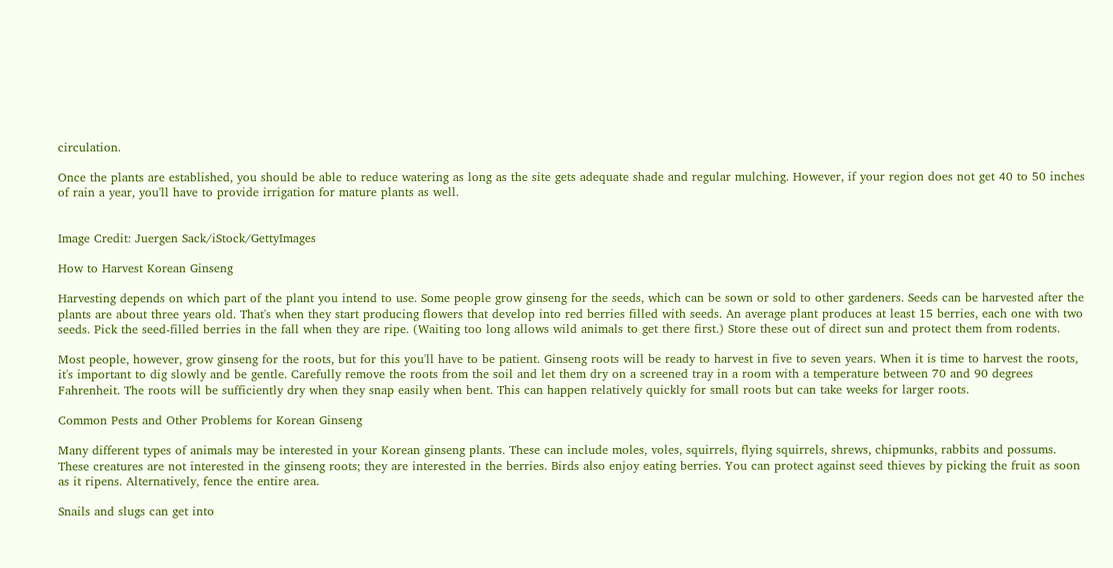circulation.

Once the plants are established, you should be able to reduce watering as long as the site gets adequate shade and regular mulching. However, if your region does not get 40 to 50 inches of rain a year, you'll have to provide irrigation for mature plants as well.


Image Credit: Juergen Sack/iStock/GettyImages

How to Harvest Korean Ginseng

Harvesting depends on which part of the plant you intend to use. Some people grow ginseng for the seeds, which can be sown or sold to other gardeners. Seeds can be harvested after the plants are about three years old. That's when they start producing flowers that develop into red berries filled with seeds. An average plant produces at least 15 berries, each one with two seeds. Pick the seed-filled berries in the fall when they are ripe. (Waiting too long allows wild animals to get there first.) Store these out of direct sun and protect them from rodents.

Most people, however, grow ginseng for the roots, but for this you'll have to be patient. Ginseng roots will be ready to harvest in five to seven years. When it is time to harvest the roots, it's important to dig slowly and be gentle. Carefully remove the roots from the soil and let them dry on a screened tray in a room with a temperature between 70 and 90 degrees Fahrenheit. The roots will be sufficiently dry when they snap easily when bent. This can happen relatively quickly for small roots but can take weeks for larger roots.

Common Pests and Other Problems for Korean Ginseng

Many different types of animals may be interested in your Korean ginseng plants. These can include moles, voles, squirrels, flying squirrels, shrews, chipmunks, rabbits and possums. These creatures are not interested in the ginseng roots; they are interested in the berries. Birds also enjoy eating berries. You can protect against seed thieves by picking the fruit as soon as it ripens. Alternatively, fence the entire area.

Snails and slugs can get into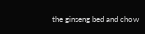the ginseng bed and chow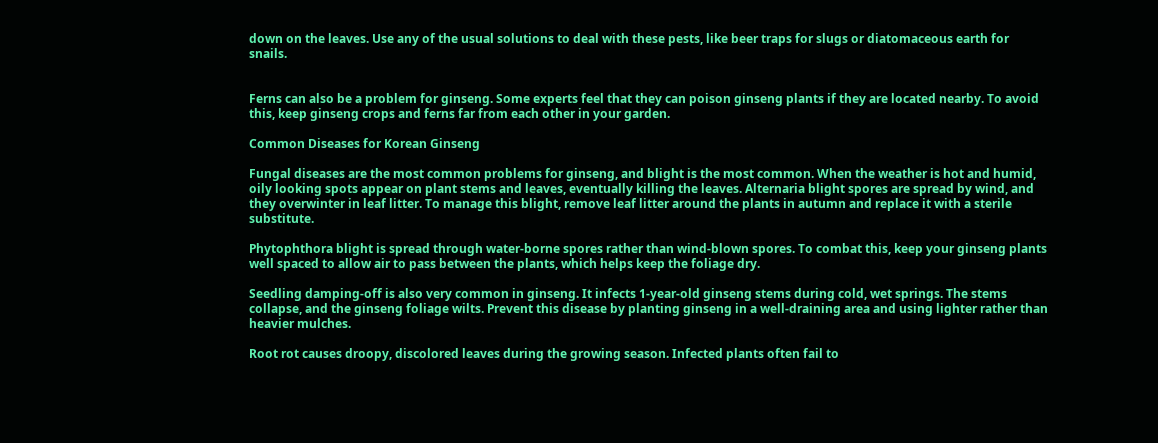down on the leaves. Use any of the usual solutions to deal with these pests, like beer traps for slugs or diatomaceous earth for snails.


Ferns can also be a problem for ginseng. Some experts feel that they can poison ginseng plants if they are located nearby. To avoid this, keep ginseng crops and ferns far from each other in your garden.

Common Diseases for Korean Ginseng

Fungal diseases are the most common problems for ginseng, and blight is the most common. When the weather is hot and humid, oily looking spots appear on plant stems and leaves, eventually killing the leaves. Alternaria blight spores are spread by wind, and they overwinter in leaf litter. To manage this blight, remove leaf litter around the plants in autumn and replace it with a sterile substitute.

Phytophthora blight is spread through water-borne spores rather than wind-blown spores. To combat this, keep your ginseng plants well spaced to allow air to pass between the plants, which helps keep the foliage dry.

Seedling damping-off is also very common in ginseng. It infects 1-year-old ginseng stems during cold, wet springs. The stems collapse, and the ginseng foliage wilts. Prevent this disease by planting ginseng in a well-draining area and using lighter rather than heavier mulches.

Root rot causes droopy, discolored leaves during the growing season. Infected plants often fail to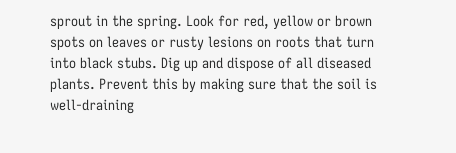sprout in the spring. Look for red, yellow or brown spots on leaves or rusty lesions on roots that turn into black stubs. Dig up and dispose of all diseased plants. Prevent this by making sure that the soil is well-draining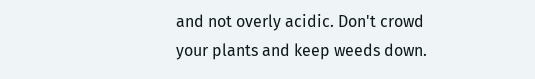and not overly acidic. Don't crowd your plants and keep weeds down.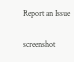Report an Issue

screenshot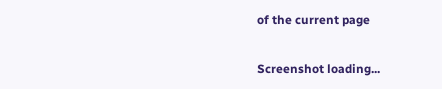of the current page

Screenshot loading...